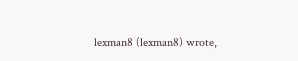lexman8 (lexman8) wrote,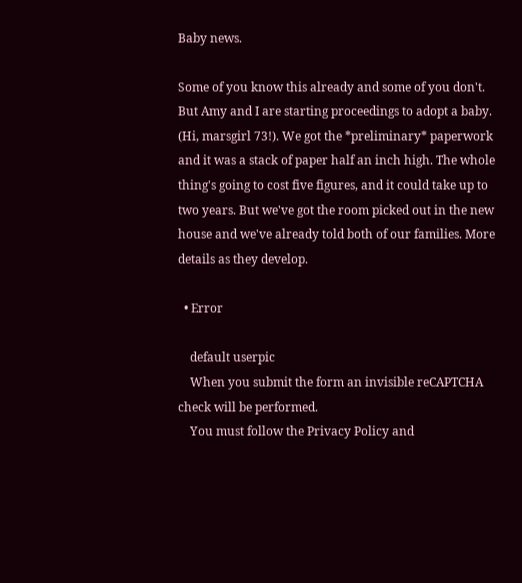Baby news.

Some of you know this already and some of you don't. But Amy and I are starting proceedings to adopt a baby. (Hi, marsgirl 73!). We got the *preliminary* paperwork and it was a stack of paper half an inch high. The whole thing's going to cost five figures, and it could take up to two years. But we've got the room picked out in the new house and we've already told both of our families. More details as they develop.

  • Error

    default userpic
    When you submit the form an invisible reCAPTCHA check will be performed.
    You must follow the Privacy Policy and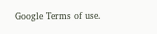Google Terms of use.